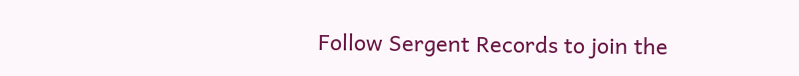Follow Sergent Records to join the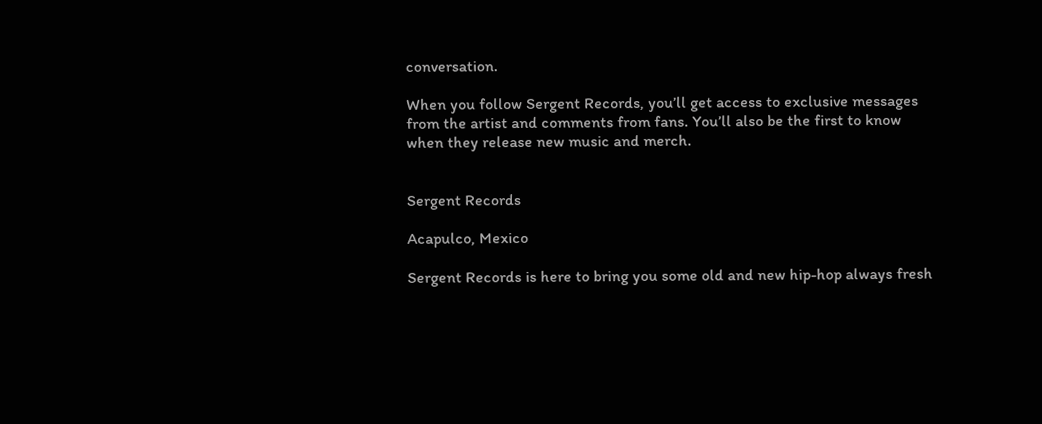conversation.

When you follow Sergent Records, you’ll get access to exclusive messages from the artist and comments from fans. You’ll also be the first to know when they release new music and merch.


Sergent Records

Acapulco, Mexico

Sergent Records is here to bring you some old and new hip-hop always fresh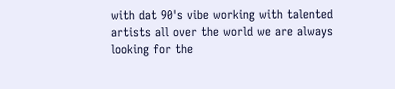with dat 90's vibe working with talented artists all over the world we are always looking for the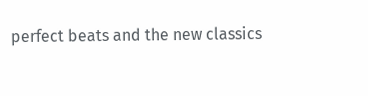perfect beats and the new classics